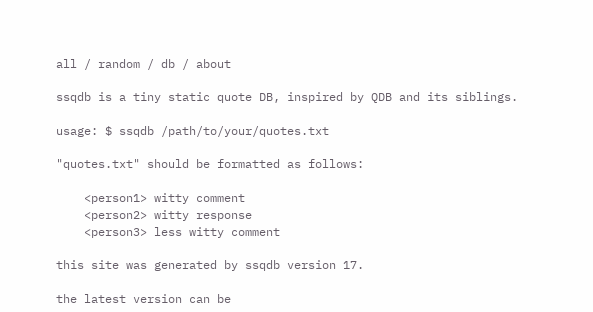all / random / db / about

ssqdb is a tiny static quote DB, inspired by QDB and its siblings.

usage: $ ssqdb /path/to/your/quotes.txt

"quotes.txt" should be formatted as follows:

    <person1> witty comment
    <person2> witty response
    <person3> less witty comment

this site was generated by ssqdb version 17.

the latest version can be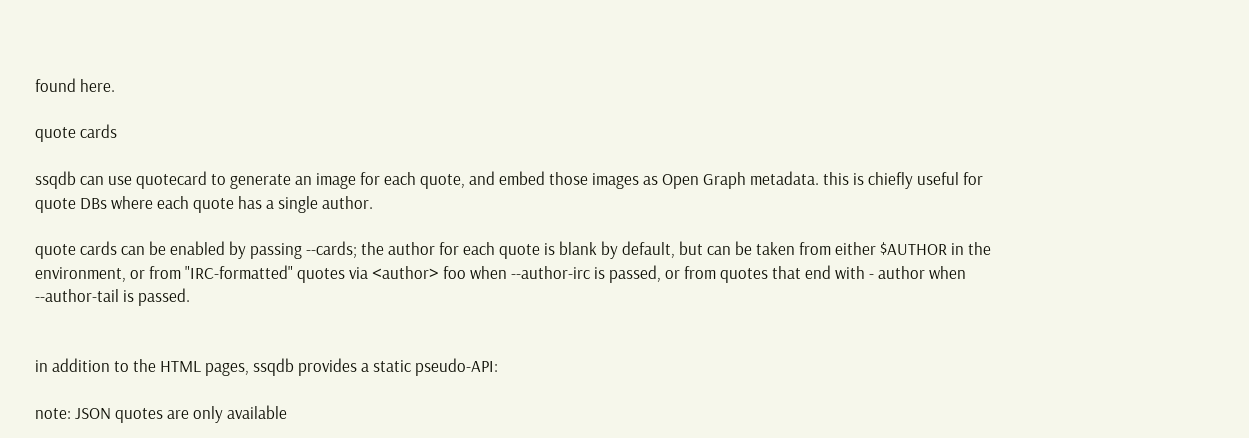found here.

quote cards

ssqdb can use quotecard to generate an image for each quote, and embed those images as Open Graph metadata. this is chiefly useful for quote DBs where each quote has a single author.

quote cards can be enabled by passing --cards; the author for each quote is blank by default, but can be taken from either $AUTHOR in the environment, or from "IRC-formatted" quotes via <author> foo when --author-irc is passed, or from quotes that end with - author when --author-tail is passed.


in addition to the HTML pages, ssqdb provides a static pseudo-API:

note: JSON quotes are only available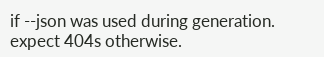if --json was used during generation. expect 404s otherwise.